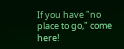If you have "no place to go," come here!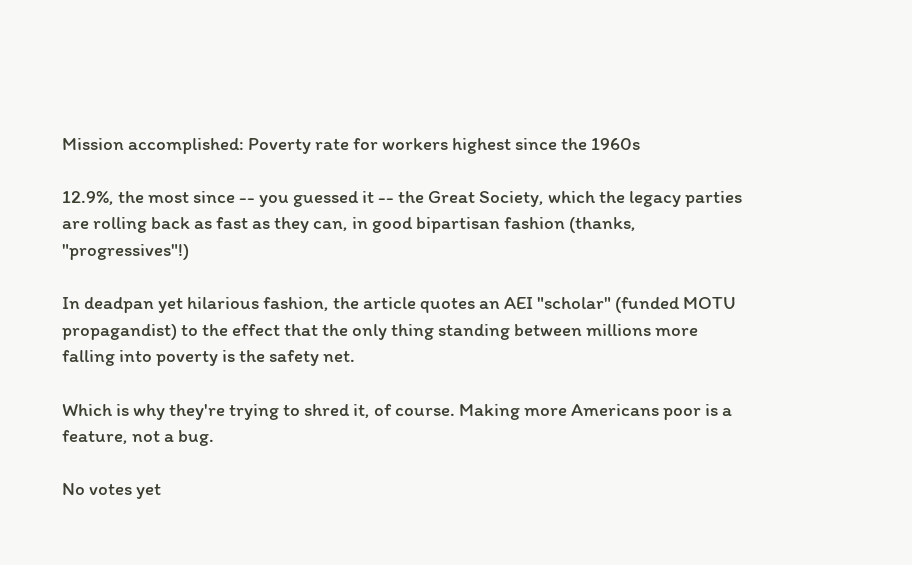Mission accomplished: Poverty rate for workers highest since the 1960s

12.9%, the most since -- you guessed it -- the Great Society, which the legacy parties are rolling back as fast as they can, in good bipartisan fashion (thanks, "progressives"!)

In deadpan yet hilarious fashion, the article quotes an AEI "scholar" (funded MOTU propagandist) to the effect that the only thing standing between millions more falling into poverty is the safety net.

Which is why they're trying to shred it, of course. Making more Americans poor is a feature, not a bug.

No votes yet